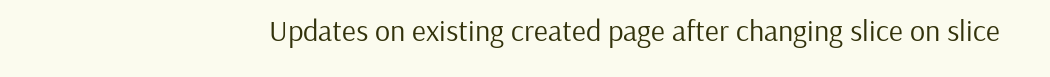Updates on existing created page after changing slice on slice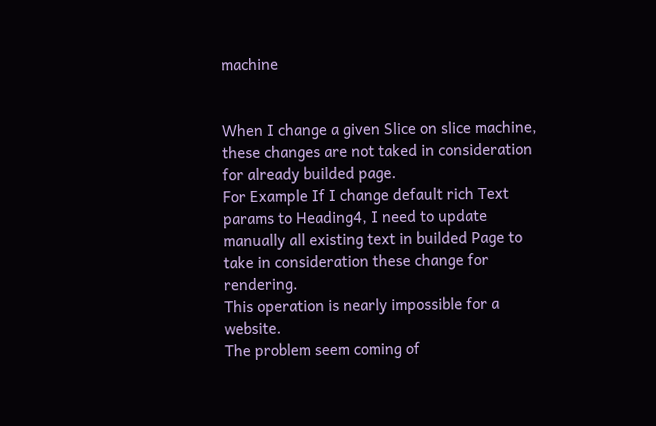machine


When I change a given Slice on slice machine, these changes are not taked in consideration for already builded page.
For Example If I change default rich Text params to Heading4, I need to update manually all existing text in builded Page to take in consideration these change for rendering.
This operation is nearly impossible for a website.
The problem seem coming of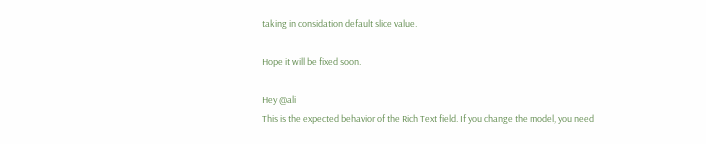taking in considation default slice value.

Hope it will be fixed soon.

Hey @ali
This is the expected behavior of the Rich Text field. If you change the model, you need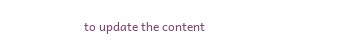to update the content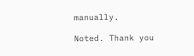manually.

Noted. Thank you